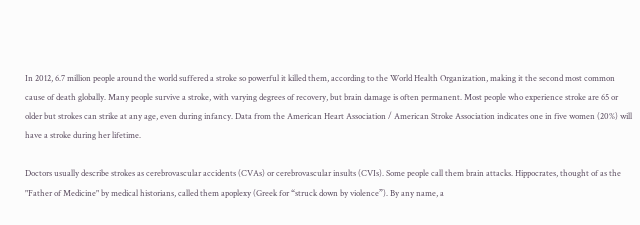In 2012, 6.7 million people around the world suffered a stroke so powerful it killed them, according to the World Health Organization, making it the second most common cause of death globally. Many people survive a stroke, with varying degrees of recovery, but brain damage is often permanent. Most people who experience stroke are 65 or older but strokes can strike at any age, even during infancy. Data from the American Heart Association / American Stroke Association indicates one in five women (20%) will have a stroke during her lifetime.

Doctors usually describe strokes as cerebrovascular accidents (CVAs) or cerebrovascular insults (CVIs). Some people call them brain attacks. Hippocrates, thought of as the "Father of Medicine" by medical historians, called them apoplexy (Greek for “struck down by violence”). By any name, a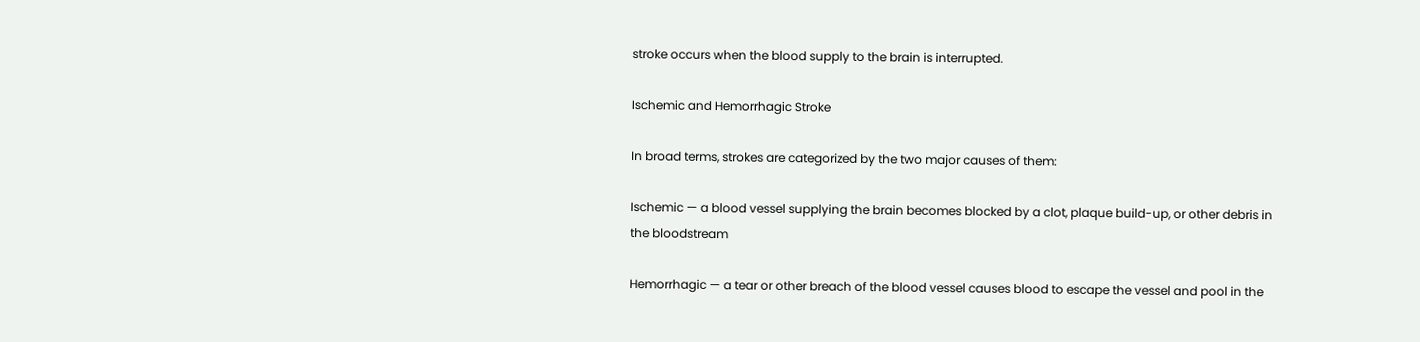stroke occurs when the blood supply to the brain is interrupted.

Ischemic and Hemorrhagic Stroke

In broad terms, strokes are categorized by the two major causes of them:

Ischemic — a blood vessel supplying the brain becomes blocked by a clot, plaque build-up, or other debris in the bloodstream

Hemorrhagic — a tear or other breach of the blood vessel causes blood to escape the vessel and pool in the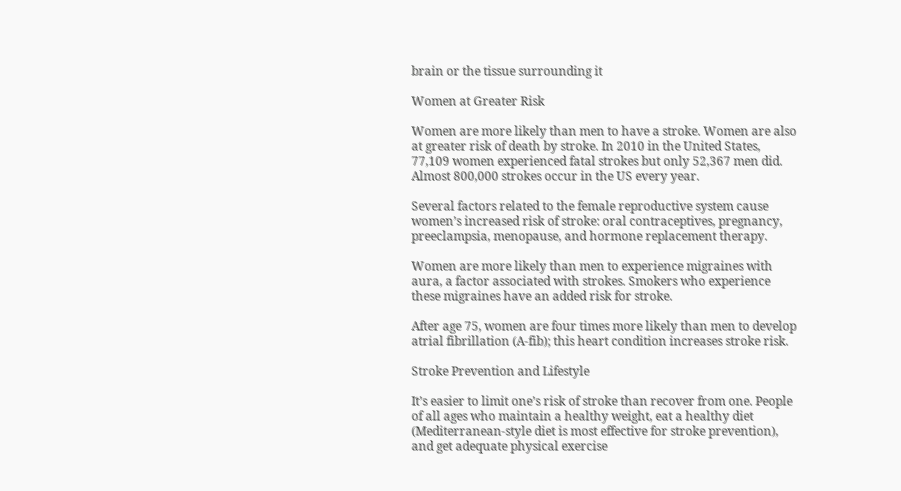brain or the tissue surrounding it

Women at Greater Risk

Women are more likely than men to have a stroke. Women are also at greater risk of death by stroke. In 2010 in the United States, 77,109 women experienced fatal strokes but only 52,367 men did. Almost 800,000 strokes occur in the US every year.

Several factors related to the female reproductive system cause women’s increased risk of stroke: oral contraceptives, pregnancy, preeclampsia, menopause, and hormone replacement therapy.

Women are more likely than men to experience migraines with aura, a factor associated with strokes. Smokers who experience these migraines have an added risk for stroke.

After age 75, women are four times more likely than men to develop atrial fibrillation (A-fib); this heart condition increases stroke risk.

Stroke Prevention and Lifestyle

It’s easier to limit one’s risk of stroke than recover from one. People of all ages who maintain a healthy weight, eat a healthy diet (Mediterranean-style diet is most effective for stroke prevention), and get adequate physical exercise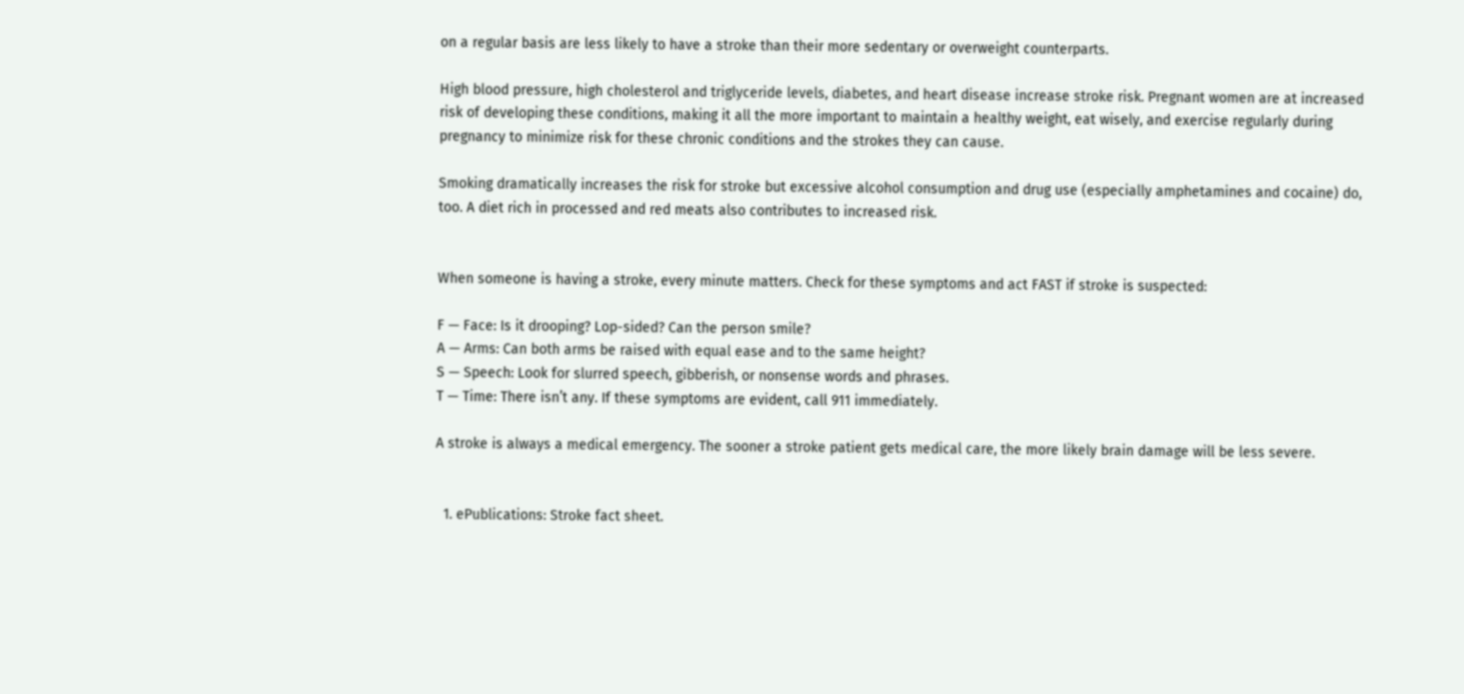on a regular basis are less likely to have a stroke than their more sedentary or overweight counterparts.

High blood pressure, high cholesterol and triglyceride levels, diabetes, and heart disease increase stroke risk. Pregnant women are at increased risk of developing these conditions, making it all the more important to maintain a healthy weight, eat wisely, and exercise regularly during pregnancy to minimize risk for these chronic conditions and the strokes they can cause.

Smoking dramatically increases the risk for stroke but excessive alcohol consumption and drug use (especially amphetamines and cocaine) do, too. A diet rich in processed and red meats also contributes to increased risk.


When someone is having a stroke, every minute matters. Check for these symptoms and act FAST if stroke is suspected:

F — Face: Is it drooping? Lop-sided? Can the person smile?
A — Arms: Can both arms be raised with equal ease and to the same height?
S — Speech: Look for slurred speech, gibberish, or nonsense words and phrases.
T — Time: There isn’t any. If these symptoms are evident, call 911 immediately.

A stroke is always a medical emergency. The sooner a stroke patient gets medical care, the more likely brain damage will be less severe.


  1. ePublications: Stroke fact sheet.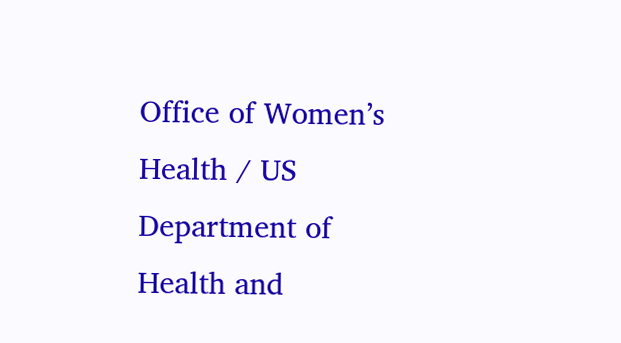Office of Women’s Health / US Department of Health and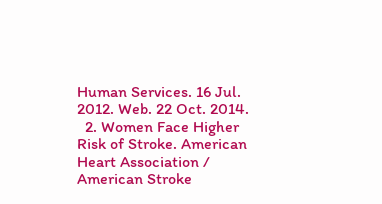Human Services. 16 Jul. 2012. Web. 22 Oct. 2014.
  2. Women Face Higher Risk of Stroke. American Heart Association / American Stroke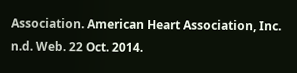Association. American Heart Association, Inc. n.d. Web. 22 Oct. 2014.